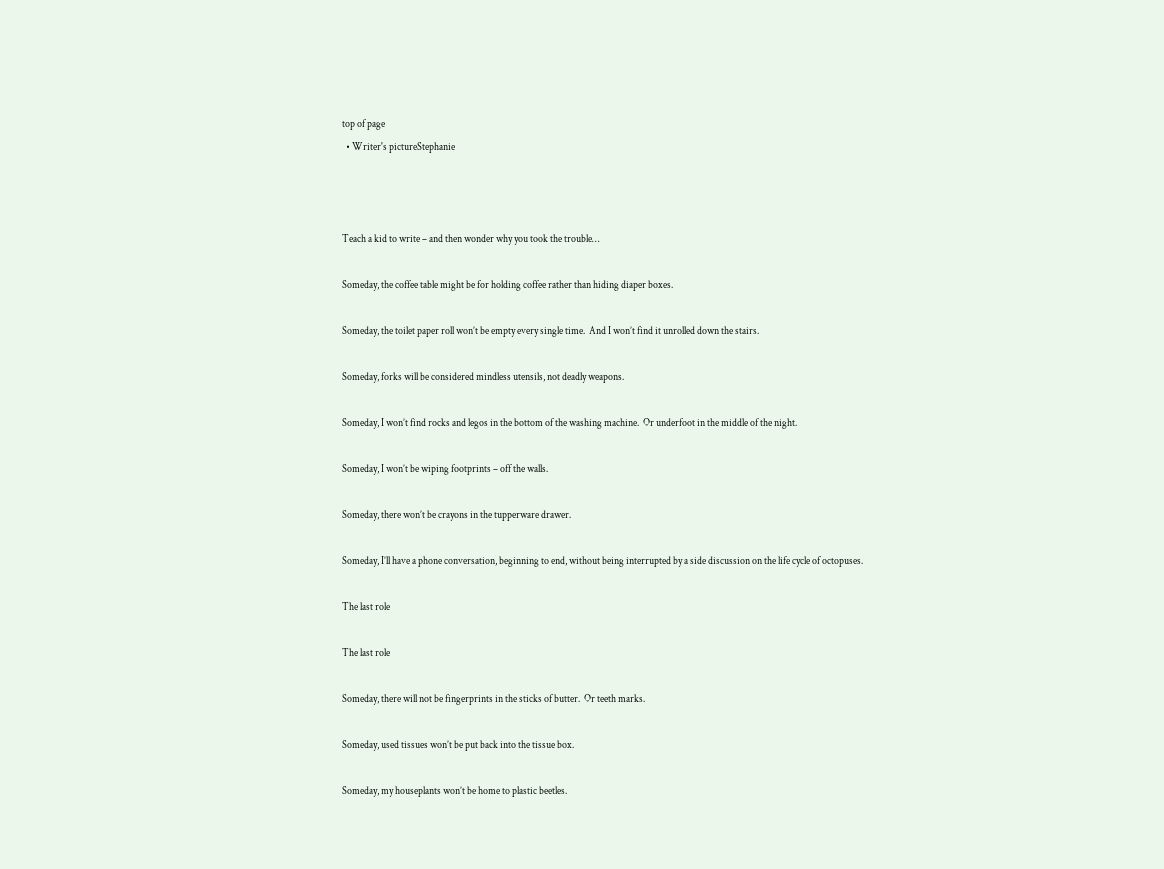top of page
  • Writer's pictureStephanie



Teach a kid to write – and then wonder why you took the trouble…

Someday, the coffee table might be for holding coffee rather than hiding diaper boxes.

Someday, the toilet paper roll won’t be empty every single time.  And I won’t find it unrolled down the stairs.

Someday, forks will be considered mindless utensils, not deadly weapons.

Someday, I won’t find rocks and legos in the bottom of the washing machine.  Or underfoot in the middle of the night.

Someday, I won’t be wiping footprints – off the walls.

Someday, there won’t be crayons in the tupperware drawer.

Someday, I’ll have a phone conversation, beginning to end, without being interrupted by a side discussion on the life cycle of octopuses.

The last role

The last role

Someday, there will not be fingerprints in the sticks of butter.  Or teeth marks.

Someday, used tissues won’t be put back into the tissue box.

Someday, my houseplants won’t be home to plastic beetles.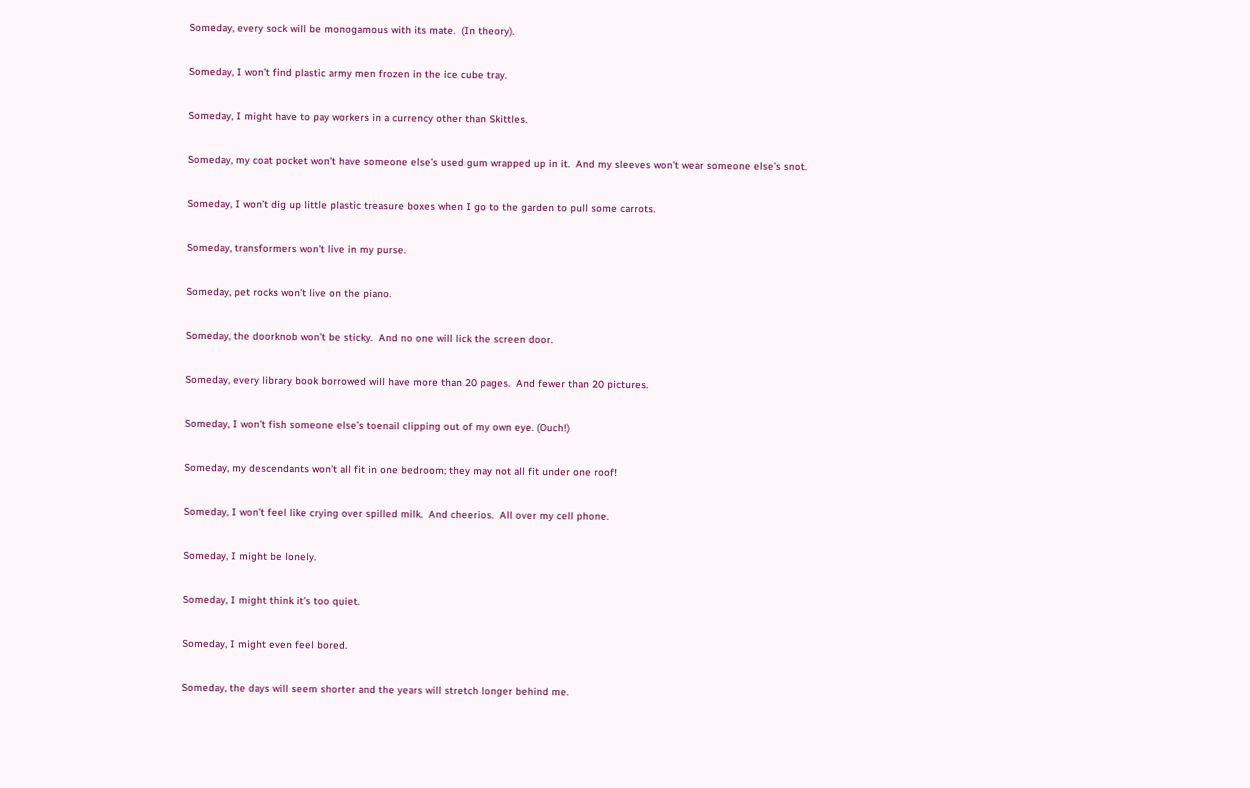Someday, every sock will be monogamous with its mate.  (In theory).

Someday, I won’t find plastic army men frozen in the ice cube tray.

Someday, I might have to pay workers in a currency other than Skittles.

Someday, my coat pocket won’t have someone else’s used gum wrapped up in it.  And my sleeves won’t wear someone else’s snot.

Someday, I won’t dig up little plastic treasure boxes when I go to the garden to pull some carrots.

Someday, transformers won’t live in my purse.

Someday, pet rocks won’t live on the piano.

Someday, the doorknob won’t be sticky.  And no one will lick the screen door.

Someday, every library book borrowed will have more than 20 pages.  And fewer than 20 pictures.

Someday, I won’t fish someone else’s toenail clipping out of my own eye. (Ouch!)

Someday, my descendants won’t all fit in one bedroom; they may not all fit under one roof!

Someday, I won’t feel like crying over spilled milk.  And cheerios.  All over my cell phone.

Someday, I might be lonely.

Someday, I might think it’s too quiet.

Someday, I might even feel bored.

Someday, the days will seem shorter and the years will stretch longer behind me.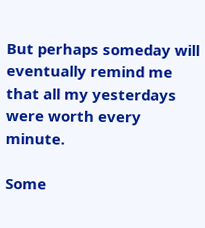But perhaps someday will eventually remind me that all my yesterdays were worth every minute.

Some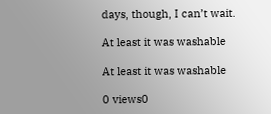days, though, I can’t wait.

At least it was washable

At least it was washable

0 views0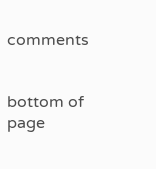comments


bottom of page